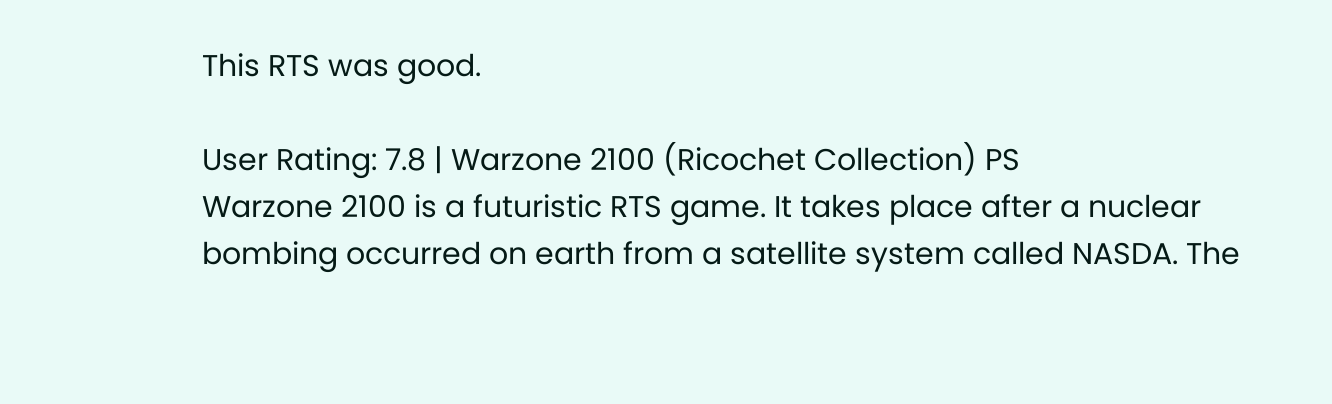This RTS was good.

User Rating: 7.8 | Warzone 2100 (Ricochet Collection) PS
Warzone 2100 is a futuristic RTS game. It takes place after a nuclear bombing occurred on earth from a satellite system called NASDA. The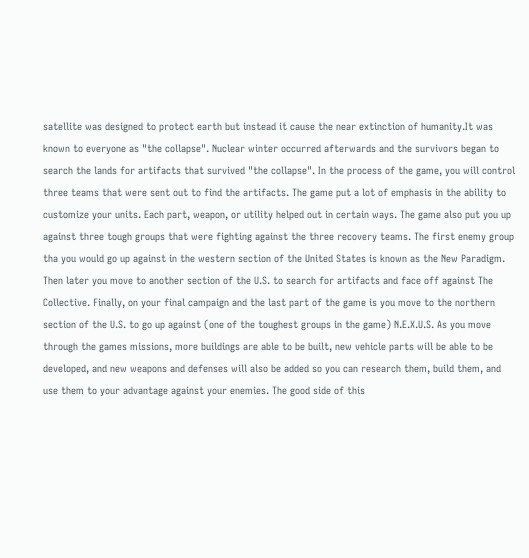satellite was designed to protect earth but instead it cause the near extinction of humanity.It was known to everyone as "the collapse". Nuclear winter occurred afterwards and the survivors began to search the lands for artifacts that survived "the collapse". In the process of the game, you will control three teams that were sent out to find the artifacts. The game put a lot of emphasis in the ability to customize your units. Each part, weapon, or utility helped out in certain ways. The game also put you up against three tough groups that were fighting against the three recovery teams. The first enemy group tha you would go up against in the western section of the United States is known as the New Paradigm. Then later you move to another section of the U.S. to search for artifacts and face off against The Collective. Finally, on your final campaign and the last part of the game is you move to the northern section of the U.S. to go up against (one of the toughest groups in the game) N.E.X.U.S. As you move through the games missions, more buildings are able to be built, new vehicle parts will be able to be developed, and new weapons and defenses will also be added so you can research them, build them, and use them to your advantage against your enemies. The good side of this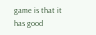game is that it has good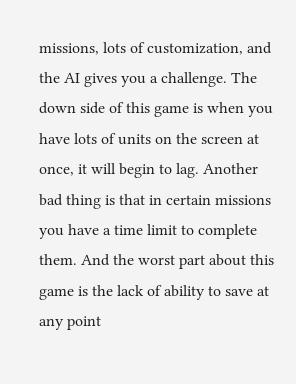missions, lots of customization, and the AI gives you a challenge. The down side of this game is when you have lots of units on the screen at once, it will begin to lag. Another bad thing is that in certain missions you have a time limit to complete them. And the worst part about this game is the lack of ability to save at any point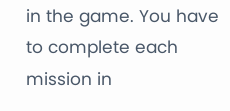in the game. You have to complete each mission in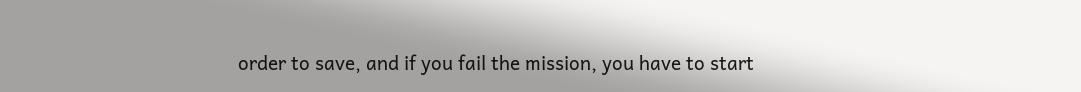order to save, and if you fail the mission, you have to start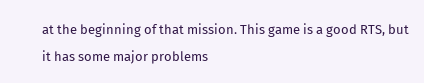at the beginning of that mission. This game is a good RTS, but it has some major problems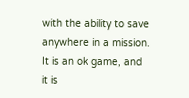with the ability to save anywhere in a mission. It is an ok game, and it is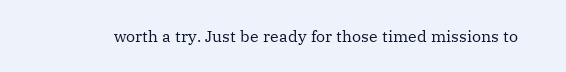worth a try. Just be ready for those timed missions to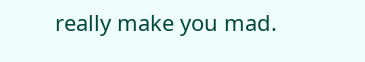really make you mad.